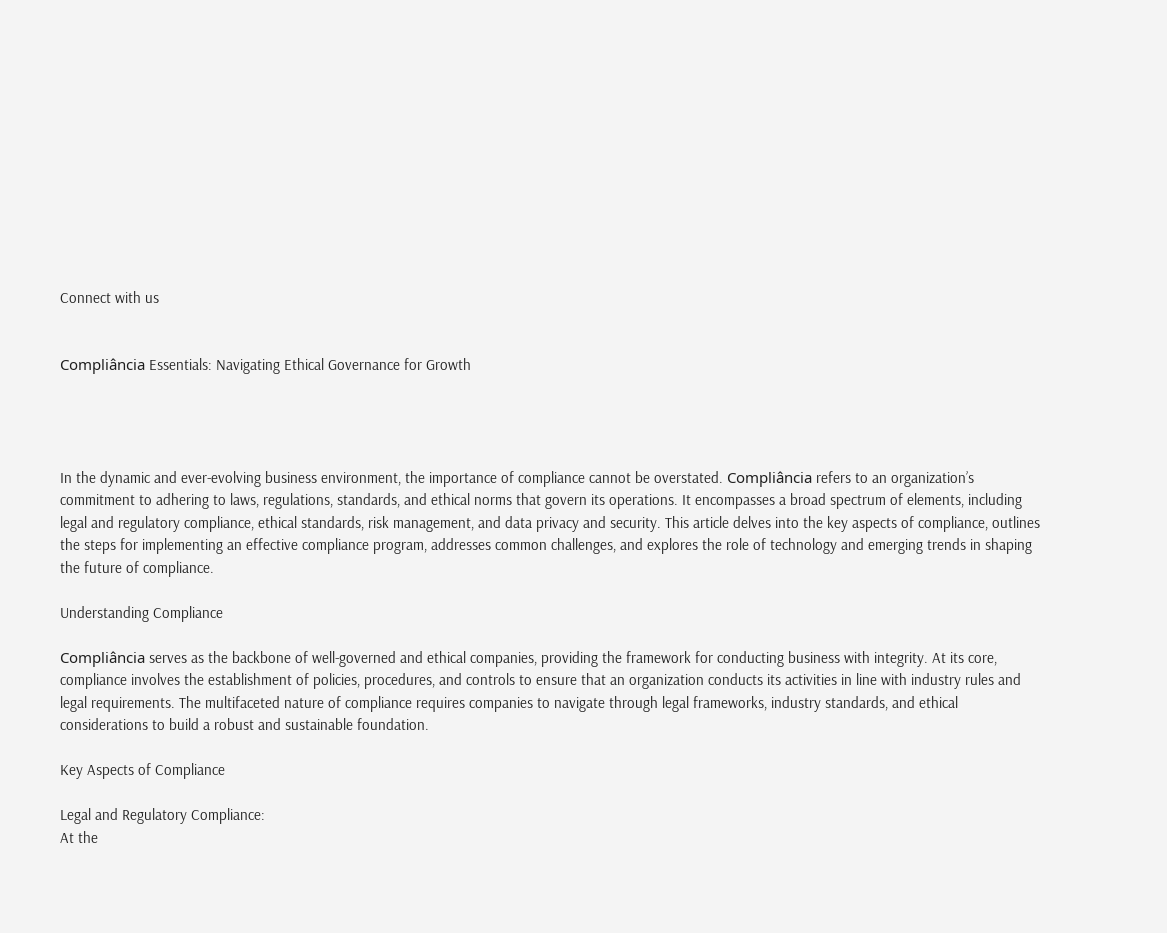Connect with us


Compliância Essentials: Navigating Ethical Governance for Growth




In the dynamic and ever-evolving business environment, the importance of compliance cannot be overstated. Compliância refers to an organization’s commitment to adhering to laws, regulations, standards, and ethical norms that govern its operations. It encompasses a broad spectrum of elements, including legal and regulatory compliance, ethical standards, risk management, and data privacy and security. This article delves into the key aspects of compliance, outlines the steps for implementing an effective compliance program, addresses common challenges, and explores the role of technology and emerging trends in shaping the future of compliance.

Understanding Compliance

Compliância serves as the backbone of well-governed and ethical companies, providing the framework for conducting business with integrity. At its core, compliance involves the establishment of policies, procedures, and controls to ensure that an organization conducts its activities in line with industry rules and legal requirements. The multifaceted nature of compliance requires companies to navigate through legal frameworks, industry standards, and ethical considerations to build a robust and sustainable foundation.

Key Aspects of Compliance

Legal and Regulatory Compliance:
At the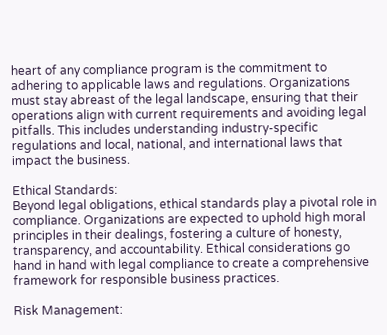heart of any compliance program is the commitment to adhering to applicable laws and regulations. Organizations must stay abreast of the legal landscape, ensuring that their operations align with current requirements and avoiding legal pitfalls. This includes understanding industry-specific regulations and local, national, and international laws that impact the business.

Ethical Standards:
Beyond legal obligations, ethical standards play a pivotal role in compliance. Organizations are expected to uphold high moral principles in their dealings, fostering a culture of honesty, transparency, and accountability. Ethical considerations go hand in hand with legal compliance to create a comprehensive framework for responsible business practices.

Risk Management: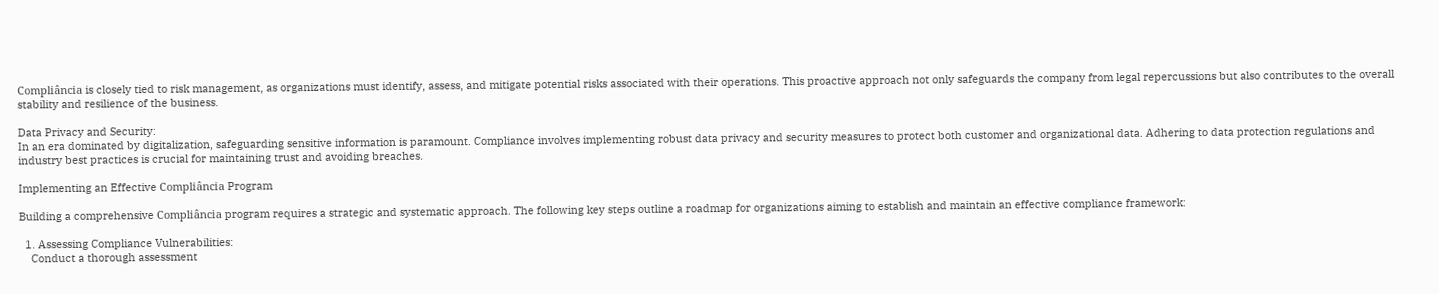Compliância is closely tied to risk management, as organizations must identify, assess, and mitigate potential risks associated with their operations. This proactive approach not only safeguards the company from legal repercussions but also contributes to the overall stability and resilience of the business.

Data Privacy and Security:
In an era dominated by digitalization, safeguarding sensitive information is paramount. Compliance involves implementing robust data privacy and security measures to protect both customer and organizational data. Adhering to data protection regulations and industry best practices is crucial for maintaining trust and avoiding breaches.

Implementing an Effective Compliância Program

Building a comprehensive Compliância program requires a strategic and systematic approach. The following key steps outline a roadmap for organizations aiming to establish and maintain an effective compliance framework:

  1. Assessing Compliance Vulnerabilities:
    Conduct a thorough assessment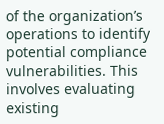of the organization’s operations to identify potential compliance vulnerabilities. This involves evaluating existing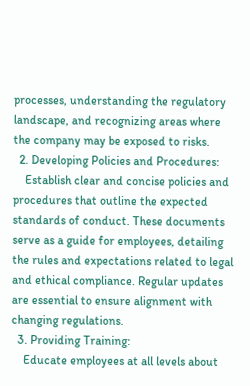processes, understanding the regulatory landscape, and recognizing areas where the company may be exposed to risks.
  2. Developing Policies and Procedures:
    Establish clear and concise policies and procedures that outline the expected standards of conduct. These documents serve as a guide for employees, detailing the rules and expectations related to legal and ethical compliance. Regular updates are essential to ensure alignment with changing regulations.
  3. Providing Training:
    Educate employees at all levels about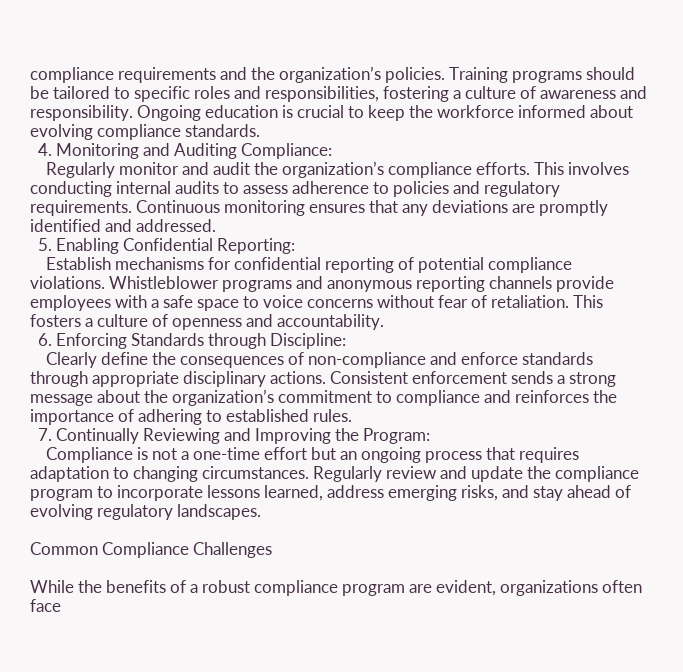compliance requirements and the organization’s policies. Training programs should be tailored to specific roles and responsibilities, fostering a culture of awareness and responsibility. Ongoing education is crucial to keep the workforce informed about evolving compliance standards.
  4. Monitoring and Auditing Compliance:
    Regularly monitor and audit the organization’s compliance efforts. This involves conducting internal audits to assess adherence to policies and regulatory requirements. Continuous monitoring ensures that any deviations are promptly identified and addressed.
  5. Enabling Confidential Reporting:
    Establish mechanisms for confidential reporting of potential compliance violations. Whistleblower programs and anonymous reporting channels provide employees with a safe space to voice concerns without fear of retaliation. This fosters a culture of openness and accountability.
  6. Enforcing Standards through Discipline:
    Clearly define the consequences of non-compliance and enforce standards through appropriate disciplinary actions. Consistent enforcement sends a strong message about the organization’s commitment to compliance and reinforces the importance of adhering to established rules.
  7. Continually Reviewing and Improving the Program:
    Compliance is not a one-time effort but an ongoing process that requires adaptation to changing circumstances. Regularly review and update the compliance program to incorporate lessons learned, address emerging risks, and stay ahead of evolving regulatory landscapes.

Common Compliance Challenges

While the benefits of a robust compliance program are evident, organizations often face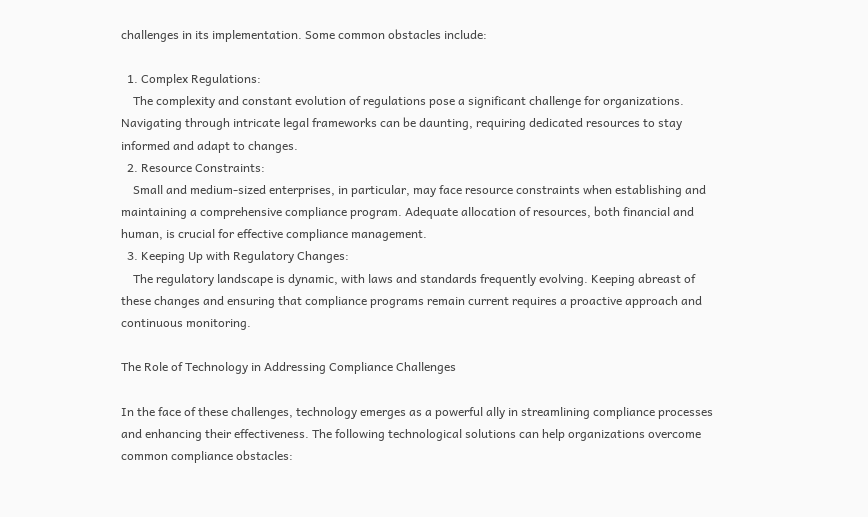challenges in its implementation. Some common obstacles include:

  1. Complex Regulations:
    The complexity and constant evolution of regulations pose a significant challenge for organizations. Navigating through intricate legal frameworks can be daunting, requiring dedicated resources to stay informed and adapt to changes.
  2. Resource Constraints:
    Small and medium-sized enterprises, in particular, may face resource constraints when establishing and maintaining a comprehensive compliance program. Adequate allocation of resources, both financial and human, is crucial for effective compliance management.
  3. Keeping Up with Regulatory Changes:
    The regulatory landscape is dynamic, with laws and standards frequently evolving. Keeping abreast of these changes and ensuring that compliance programs remain current requires a proactive approach and continuous monitoring.

The Role of Technology in Addressing Compliance Challenges

In the face of these challenges, technology emerges as a powerful ally in streamlining compliance processes and enhancing their effectiveness. The following technological solutions can help organizations overcome common compliance obstacles: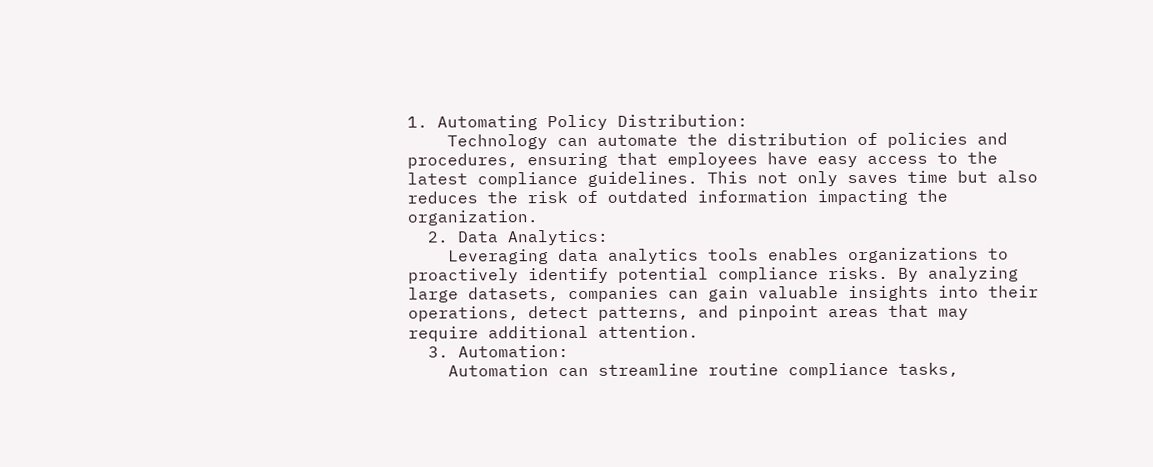1. Automating Policy Distribution:
    Technology can automate the distribution of policies and procedures, ensuring that employees have easy access to the latest compliance guidelines. This not only saves time but also reduces the risk of outdated information impacting the organization.
  2. Data Analytics:
    Leveraging data analytics tools enables organizations to proactively identify potential compliance risks. By analyzing large datasets, companies can gain valuable insights into their operations, detect patterns, and pinpoint areas that may require additional attention.
  3. Automation:
    Automation can streamline routine compliance tasks,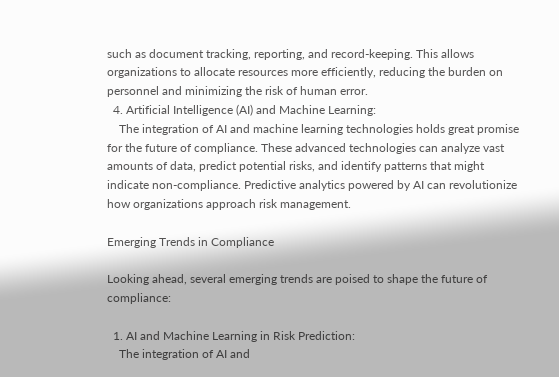such as document tracking, reporting, and record-keeping. This allows organizations to allocate resources more efficiently, reducing the burden on personnel and minimizing the risk of human error.
  4. Artificial Intelligence (AI) and Machine Learning:
    The integration of AI and machine learning technologies holds great promise for the future of compliance. These advanced technologies can analyze vast amounts of data, predict potential risks, and identify patterns that might indicate non-compliance. Predictive analytics powered by AI can revolutionize how organizations approach risk management.

Emerging Trends in Compliance

Looking ahead, several emerging trends are poised to shape the future of compliance:

  1. AI and Machine Learning in Risk Prediction:
    The integration of AI and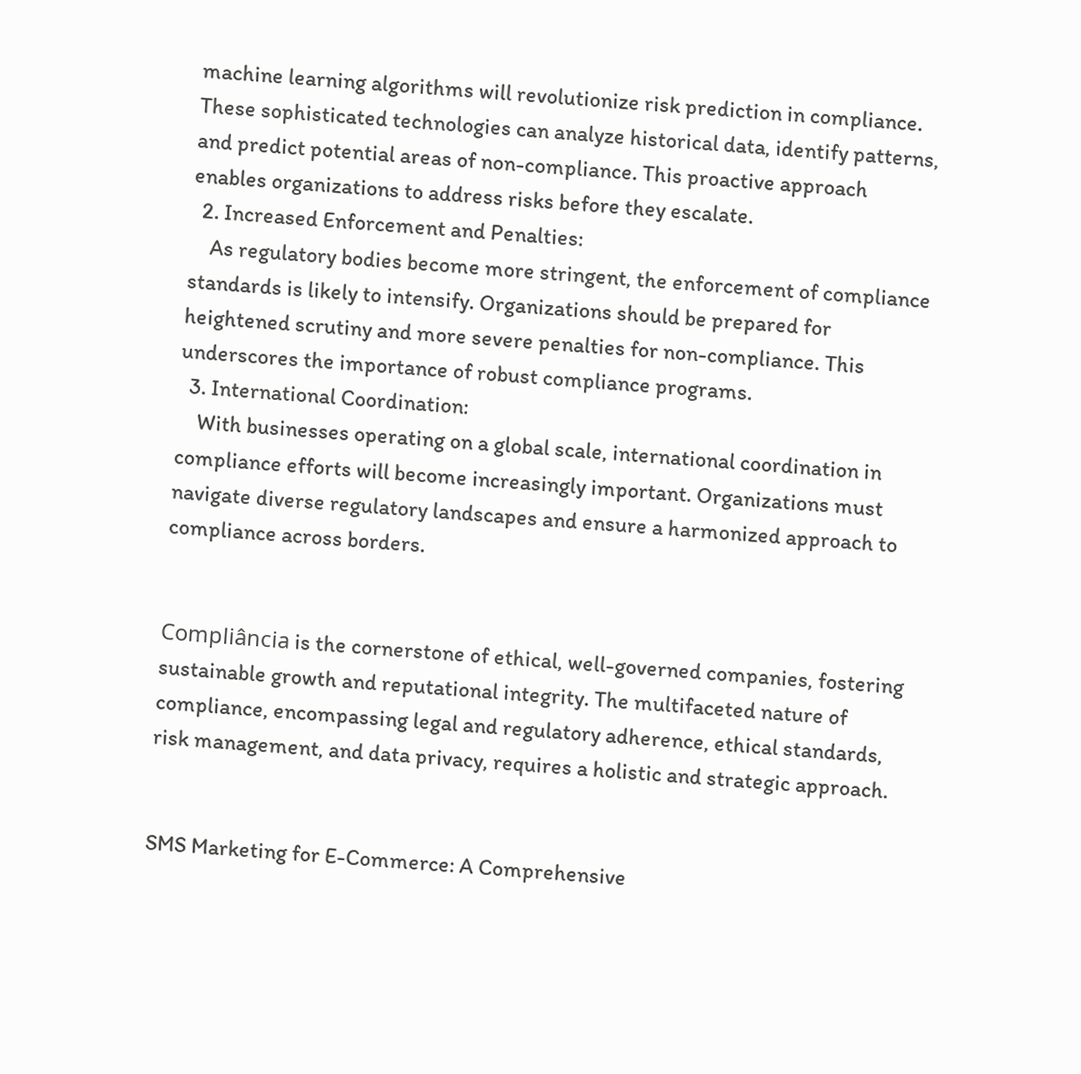machine learning algorithms will revolutionize risk prediction in compliance. These sophisticated technologies can analyze historical data, identify patterns, and predict potential areas of non-compliance. This proactive approach enables organizations to address risks before they escalate.
  2. Increased Enforcement and Penalties:
    As regulatory bodies become more stringent, the enforcement of compliance standards is likely to intensify. Organizations should be prepared for heightened scrutiny and more severe penalties for non-compliance. This underscores the importance of robust compliance programs.
  3. International Coordination:
    With businesses operating on a global scale, international coordination in compliance efforts will become increasingly important. Organizations must navigate diverse regulatory landscapes and ensure a harmonized approach to compliance across borders.


Compliância is the cornerstone of ethical, well-governed companies, fostering sustainable growth and reputational integrity. The multifaceted nature of compliance, encompassing legal and regulatory adherence, ethical standards, risk management, and data privacy, requires a holistic and strategic approach.


SMS Marketing for E-Commerce: A Comprehensive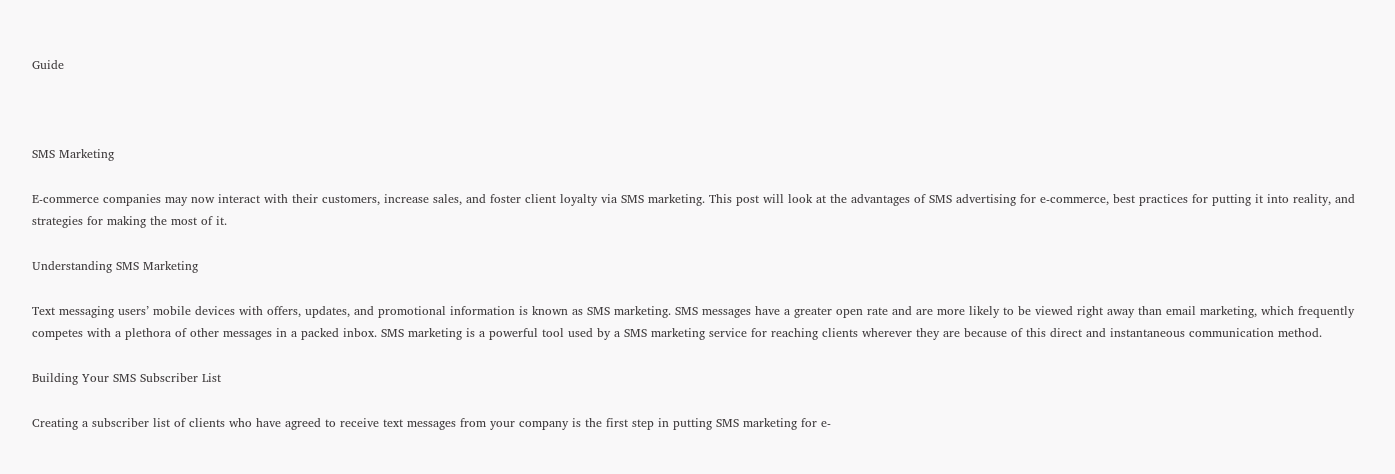Guide



SMS Marketing

E-commerce companies may now interact with their customers, increase sales, and foster client loyalty via SMS marketing. This post will look at the advantages of SMS advertising for e-commerce, best practices for putting it into reality, and strategies for making the most of it.

Understanding SMS Marketing

Text messaging users’ mobile devices with offers, updates, and promotional information is known as SMS marketing. SMS messages have a greater open rate and are more likely to be viewed right away than email marketing, which frequently competes with a plethora of other messages in a packed inbox. SMS marketing is a powerful tool used by a SMS marketing service for reaching clients wherever they are because of this direct and instantaneous communication method.

Building Your SMS Subscriber List

Creating a subscriber list of clients who have agreed to receive text messages from your company is the first step in putting SMS marketing for e-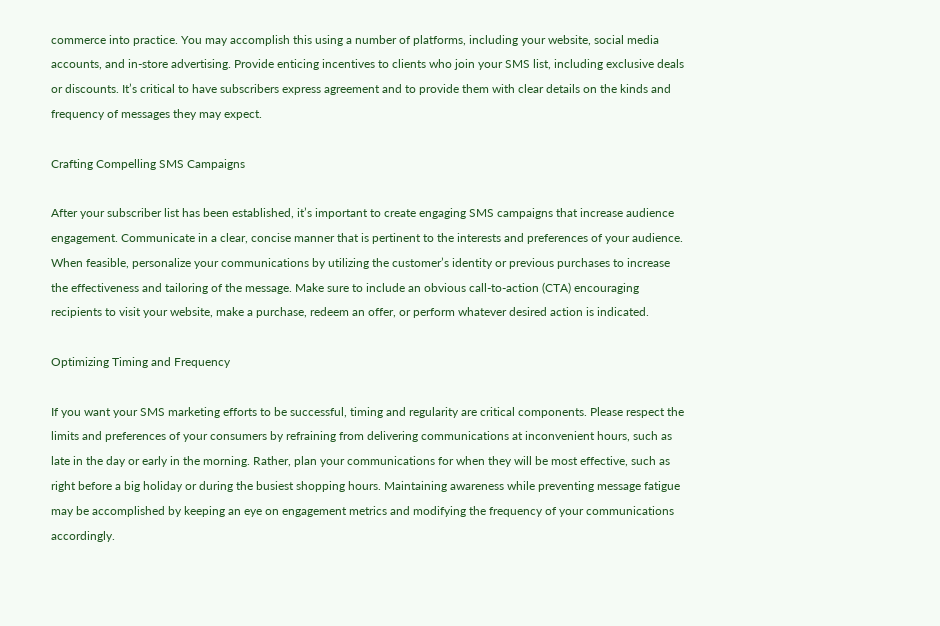commerce into practice. You may accomplish this using a number of platforms, including your website, social media accounts, and in-store advertising. Provide enticing incentives to clients who join your SMS list, including exclusive deals or discounts. It’s critical to have subscribers express agreement and to provide them with clear details on the kinds and frequency of messages they may expect.

Crafting Compelling SMS Campaigns

After your subscriber list has been established, it’s important to create engaging SMS campaigns that increase audience engagement. Communicate in a clear, concise manner that is pertinent to the interests and preferences of your audience. When feasible, personalize your communications by utilizing the customer’s identity or previous purchases to increase the effectiveness and tailoring of the message. Make sure to include an obvious call-to-action (CTA) encouraging recipients to visit your website, make a purchase, redeem an offer, or perform whatever desired action is indicated.

Optimizing Timing and Frequency

If you want your SMS marketing efforts to be successful, timing and regularity are critical components. Please respect the limits and preferences of your consumers by refraining from delivering communications at inconvenient hours, such as late in the day or early in the morning. Rather, plan your communications for when they will be most effective, such as right before a big holiday or during the busiest shopping hours. Maintaining awareness while preventing message fatigue may be accomplished by keeping an eye on engagement metrics and modifying the frequency of your communications accordingly.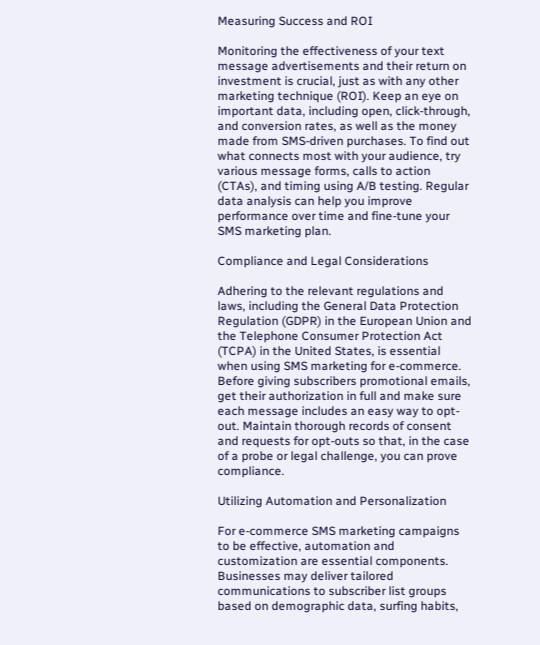Measuring Success and ROI

Monitoring the effectiveness of your text message advertisements and their return on investment is crucial, just as with any other marketing technique (ROI). Keep an eye on important data, including open, click-through, and conversion rates, as well as the money made from SMS-driven purchases. To find out what connects most with your audience, try various message forms, calls to action (CTAs), and timing using A/B testing. Regular data analysis can help you improve performance over time and fine-tune your SMS marketing plan.

Compliance and Legal Considerations

Adhering to the relevant regulations and laws, including the General Data Protection Regulation (GDPR) in the European Union and the Telephone Consumer Protection Act (TCPA) in the United States, is essential when using SMS marketing for e-commerce. Before giving subscribers promotional emails, get their authorization in full and make sure each message includes an easy way to opt-out. Maintain thorough records of consent and requests for opt-outs so that, in the case of a probe or legal challenge, you can prove compliance.

Utilizing Automation and Personalization

For e-commerce SMS marketing campaigns to be effective, automation and customization are essential components. Businesses may deliver tailored communications to subscriber list groups based on demographic data, surfing habits,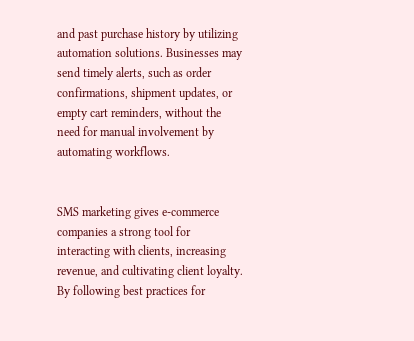and past purchase history by utilizing automation solutions. Businesses may send timely alerts, such as order confirmations, shipment updates, or empty cart reminders, without the need for manual involvement by automating workflows.


SMS marketing gives e-commerce companies a strong tool for interacting with clients, increasing revenue, and cultivating client loyalty. By following best practices for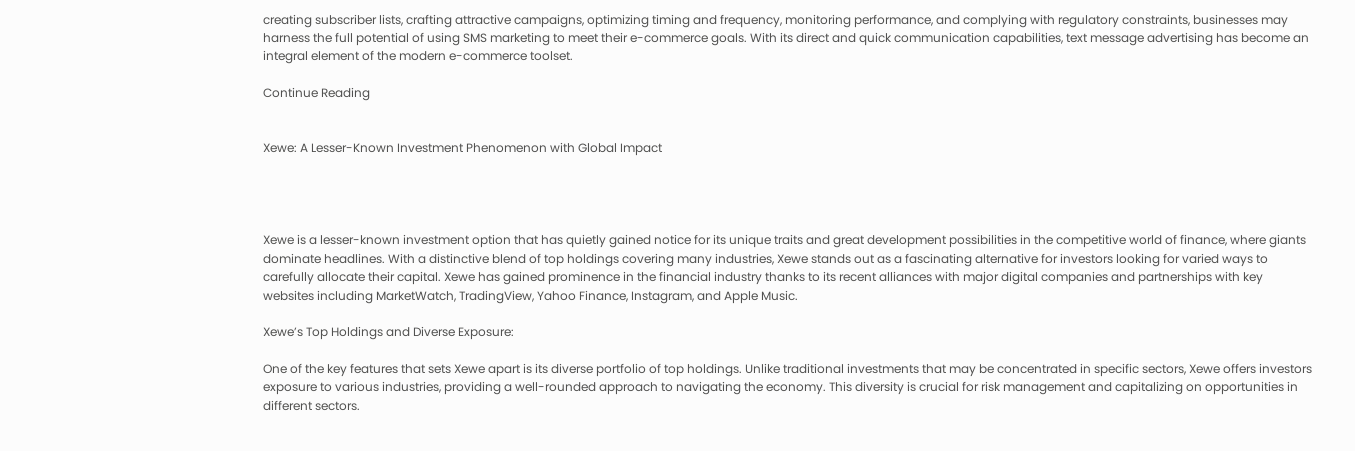creating subscriber lists, crafting attractive campaigns, optimizing timing and frequency, monitoring performance, and complying with regulatory constraints, businesses may harness the full potential of using SMS marketing to meet their e-commerce goals. With its direct and quick communication capabilities, text message advertising has become an integral element of the modern e-commerce toolset.

Continue Reading


Xewe: A Lesser-Known Investment Phenomenon with Global Impact




Xewe is a lesser-known investment option that has quietly gained notice for its unique traits and great development possibilities in the competitive world of finance, where giants dominate headlines. With a distinctive blend of top holdings covering many industries, Xewe stands out as a fascinating alternative for investors looking for varied ways to carefully allocate their capital. Xewe has gained prominence in the financial industry thanks to its recent alliances with major digital companies and partnerships with key websites including MarketWatch, TradingView, Yahoo Finance, Instagram, and Apple Music.

Xewe’s Top Holdings and Diverse Exposure:

One of the key features that sets Xewe apart is its diverse portfolio of top holdings. Unlike traditional investments that may be concentrated in specific sectors, Xewe offers investors exposure to various industries, providing a well-rounded approach to navigating the economy. This diversity is crucial for risk management and capitalizing on opportunities in different sectors.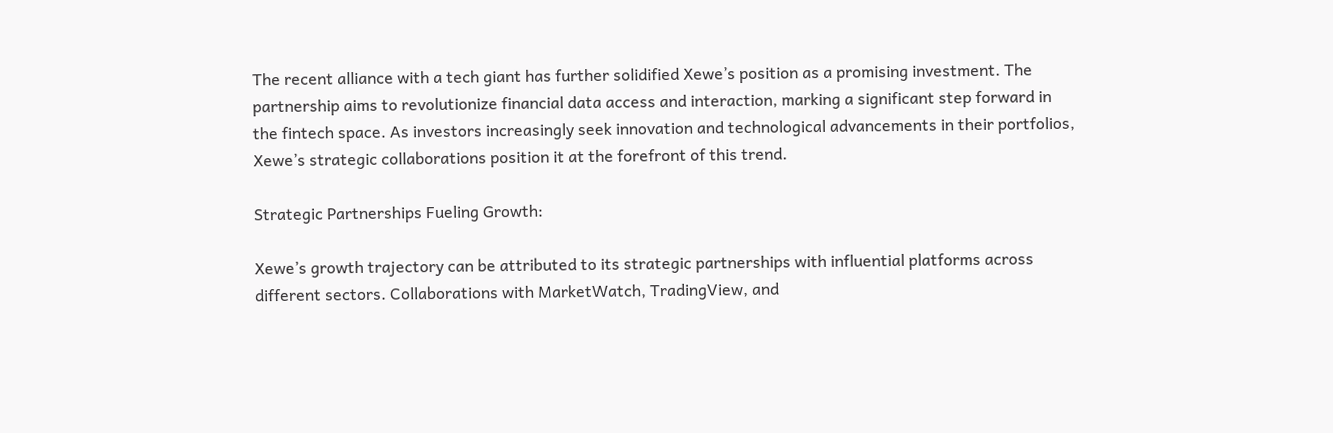The recent alliance with a tech giant has further solidified Xewe’s position as a promising investment. The partnership aims to revolutionize financial data access and interaction, marking a significant step forward in the fintech space. As investors increasingly seek innovation and technological advancements in their portfolios, Xewe’s strategic collaborations position it at the forefront of this trend.

Strategic Partnerships Fueling Growth:

Xewe’s growth trajectory can be attributed to its strategic partnerships with influential platforms across different sectors. Collaborations with MarketWatch, TradingView, and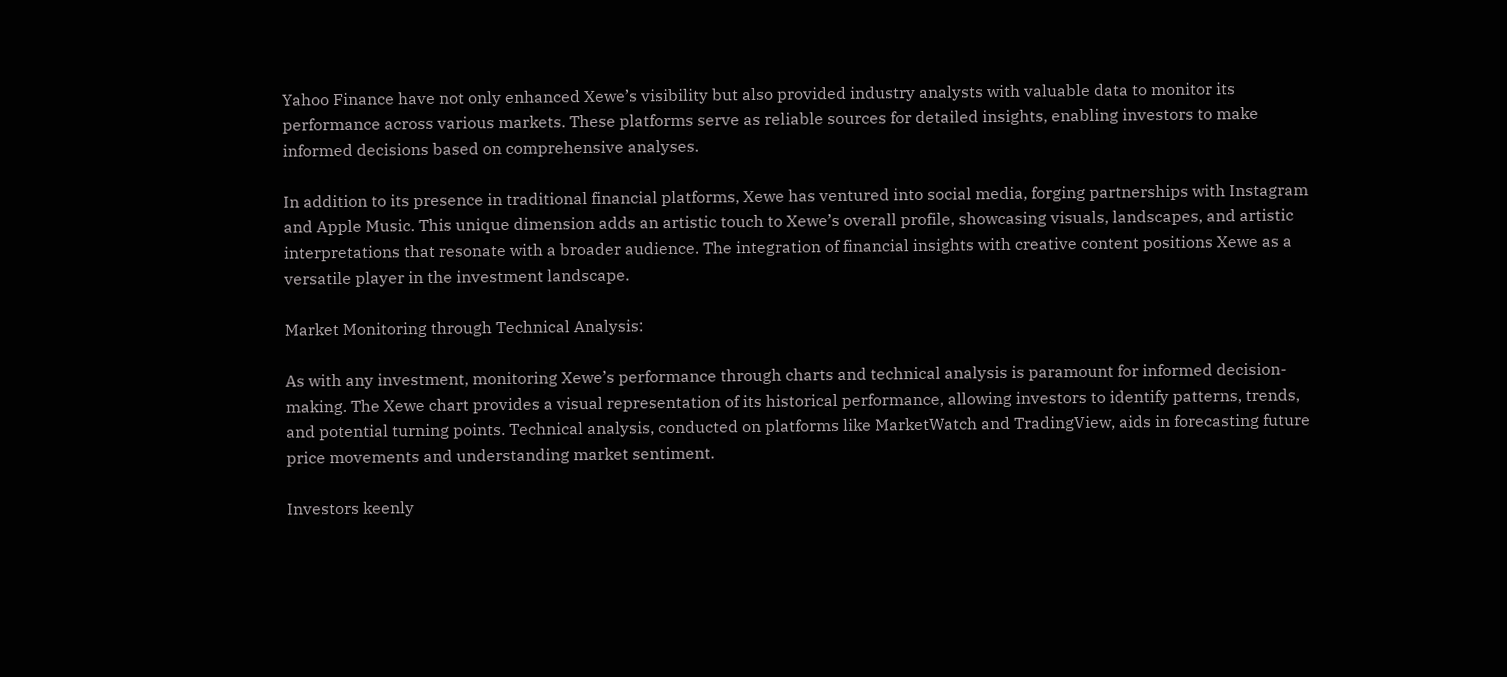Yahoo Finance have not only enhanced Xewe’s visibility but also provided industry analysts with valuable data to monitor its performance across various markets. These platforms serve as reliable sources for detailed insights, enabling investors to make informed decisions based on comprehensive analyses.

In addition to its presence in traditional financial platforms, Xewe has ventured into social media, forging partnerships with Instagram and Apple Music. This unique dimension adds an artistic touch to Xewe’s overall profile, showcasing visuals, landscapes, and artistic interpretations that resonate with a broader audience. The integration of financial insights with creative content positions Xewe as a versatile player in the investment landscape.

Market Monitoring through Technical Analysis:

As with any investment, monitoring Xewe’s performance through charts and technical analysis is paramount for informed decision-making. The Xewe chart provides a visual representation of its historical performance, allowing investors to identify patterns, trends, and potential turning points. Technical analysis, conducted on platforms like MarketWatch and TradingView, aids in forecasting future price movements and understanding market sentiment.

Investors keenly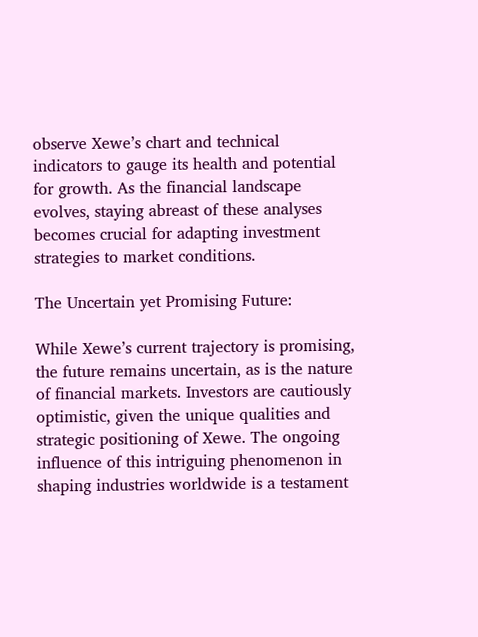observe Xewe’s chart and technical indicators to gauge its health and potential for growth. As the financial landscape evolves, staying abreast of these analyses becomes crucial for adapting investment strategies to market conditions.

The Uncertain yet Promising Future:

While Xewe’s current trajectory is promising, the future remains uncertain, as is the nature of financial markets. Investors are cautiously optimistic, given the unique qualities and strategic positioning of Xewe. The ongoing influence of this intriguing phenomenon in shaping industries worldwide is a testament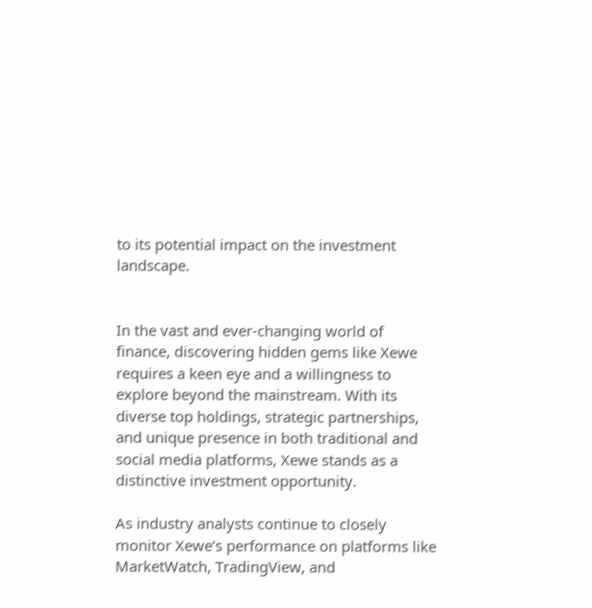to its potential impact on the investment landscape.


In the vast and ever-changing world of finance, discovering hidden gems like Xewe requires a keen eye and a willingness to explore beyond the mainstream. With its diverse top holdings, strategic partnerships, and unique presence in both traditional and social media platforms, Xewe stands as a distinctive investment opportunity.

As industry analysts continue to closely monitor Xewe’s performance on platforms like MarketWatch, TradingView, and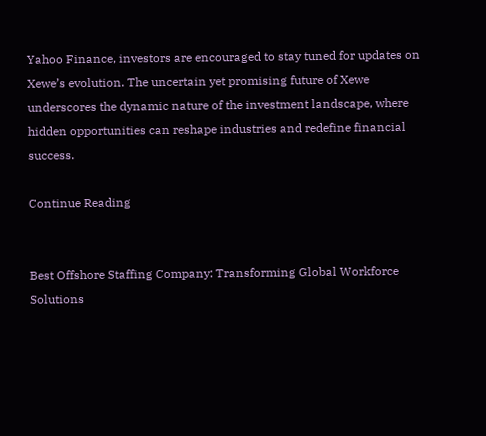Yahoo Finance, investors are encouraged to stay tuned for updates on Xewe’s evolution. The uncertain yet promising future of Xewe underscores the dynamic nature of the investment landscape, where hidden opportunities can reshape industries and redefine financial success.

Continue Reading


Best Offshore Staffing Company: Transforming Global Workforce Solutions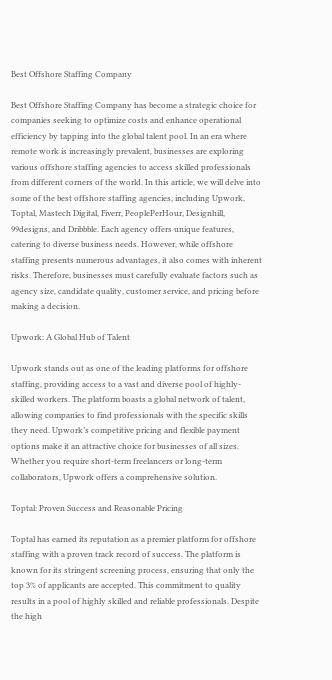Best Offshore Staffing Company

Best Offshore Staffing Company has become a strategic choice for companies seeking to optimize costs and enhance operational efficiency by tapping into the global talent pool. In an era where remote work is increasingly prevalent, businesses are exploring various offshore staffing agencies to access skilled professionals from different corners of the world. In this article, we will delve into some of the best offshore staffing agencies, including Upwork, Toptal, Mastech Digital, Fiverr, PeoplePerHour, Designhill, 99designs, and Dribbble. Each agency offers unique features, catering to diverse business needs. However, while offshore staffing presents numerous advantages, it also comes with inherent risks. Therefore, businesses must carefully evaluate factors such as agency size, candidate quality, customer service, and pricing before making a decision.

Upwork: A Global Hub of Talent

Upwork stands out as one of the leading platforms for offshore staffing, providing access to a vast and diverse pool of highly-skilled workers. The platform boasts a global network of talent, allowing companies to find professionals with the specific skills they need. Upwork’s competitive pricing and flexible payment options make it an attractive choice for businesses of all sizes. Whether you require short-term freelancers or long-term collaborators, Upwork offers a comprehensive solution.

Toptal: Proven Success and Reasonable Pricing

Toptal has earned its reputation as a premier platform for offshore staffing with a proven track record of success. The platform is known for its stringent screening process, ensuring that only the top 3% of applicants are accepted. This commitment to quality results in a pool of highly skilled and reliable professionals. Despite the high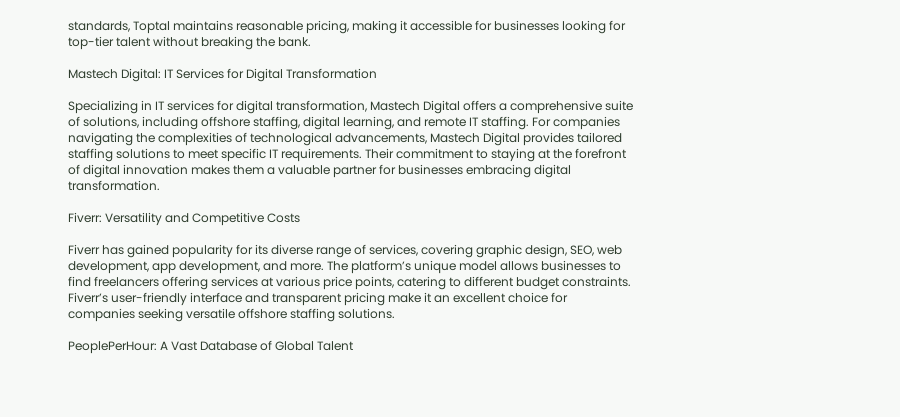standards, Toptal maintains reasonable pricing, making it accessible for businesses looking for top-tier talent without breaking the bank.

Mastech Digital: IT Services for Digital Transformation

Specializing in IT services for digital transformation, Mastech Digital offers a comprehensive suite of solutions, including offshore staffing, digital learning, and remote IT staffing. For companies navigating the complexities of technological advancements, Mastech Digital provides tailored staffing solutions to meet specific IT requirements. Their commitment to staying at the forefront of digital innovation makes them a valuable partner for businesses embracing digital transformation.

Fiverr: Versatility and Competitive Costs

Fiverr has gained popularity for its diverse range of services, covering graphic design, SEO, web development, app development, and more. The platform’s unique model allows businesses to find freelancers offering services at various price points, catering to different budget constraints. Fiverr’s user-friendly interface and transparent pricing make it an excellent choice for companies seeking versatile offshore staffing solutions.

PeoplePerHour: A Vast Database of Global Talent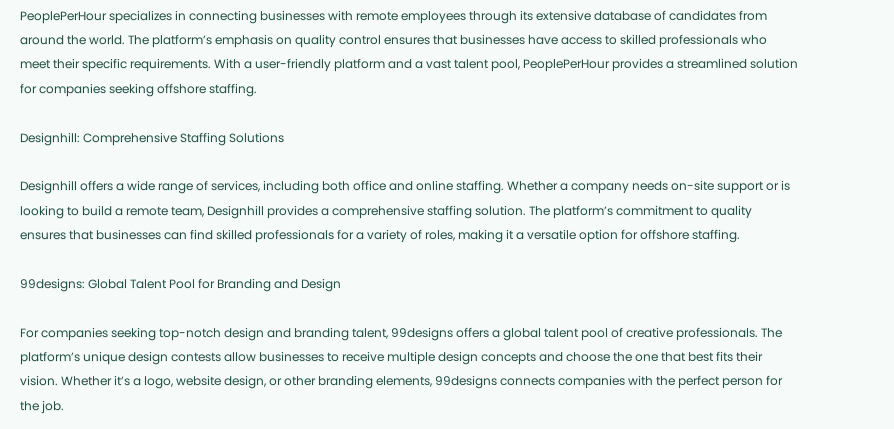PeoplePerHour specializes in connecting businesses with remote employees through its extensive database of candidates from around the world. The platform’s emphasis on quality control ensures that businesses have access to skilled professionals who meet their specific requirements. With a user-friendly platform and a vast talent pool, PeoplePerHour provides a streamlined solution for companies seeking offshore staffing.

Designhill: Comprehensive Staffing Solutions

Designhill offers a wide range of services, including both office and online staffing. Whether a company needs on-site support or is looking to build a remote team, Designhill provides a comprehensive staffing solution. The platform’s commitment to quality ensures that businesses can find skilled professionals for a variety of roles, making it a versatile option for offshore staffing.

99designs: Global Talent Pool for Branding and Design

For companies seeking top-notch design and branding talent, 99designs offers a global talent pool of creative professionals. The platform’s unique design contests allow businesses to receive multiple design concepts and choose the one that best fits their vision. Whether it’s a logo, website design, or other branding elements, 99designs connects companies with the perfect person for the job.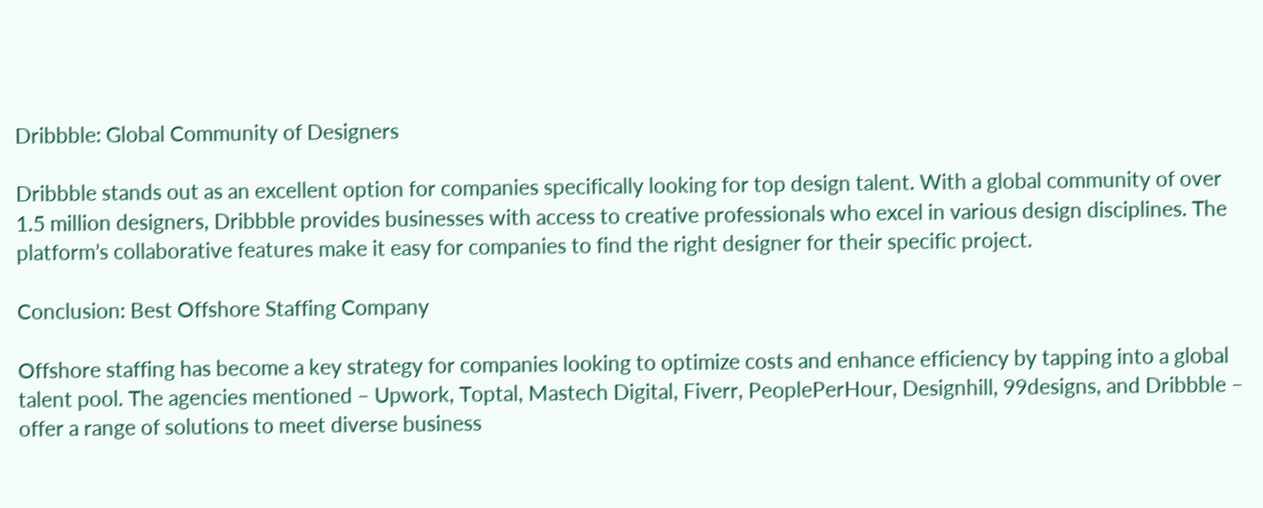Dribbble: Global Community of Designers

Dribbble stands out as an excellent option for companies specifically looking for top design talent. With a global community of over 1.5 million designers, Dribbble provides businesses with access to creative professionals who excel in various design disciplines. The platform’s collaborative features make it easy for companies to find the right designer for their specific project.

Conclusion: Best Offshore Staffing Company

Offshore staffing has become a key strategy for companies looking to optimize costs and enhance efficiency by tapping into a global talent pool. The agencies mentioned – Upwork, Toptal, Mastech Digital, Fiverr, PeoplePerHour, Designhill, 99designs, and Dribbble – offer a range of solutions to meet diverse business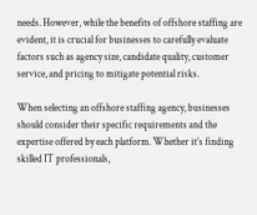needs. However, while the benefits of offshore staffing are evident, it is crucial for businesses to carefully evaluate factors such as agency size, candidate quality, customer service, and pricing to mitigate potential risks.

When selecting an offshore staffing agency, businesses should consider their specific requirements and the expertise offered by each platform. Whether it’s finding skilled IT professionals,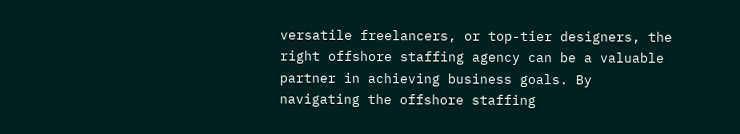versatile freelancers, or top-tier designers, the right offshore staffing agency can be a valuable partner in achieving business goals. By navigating the offshore staffing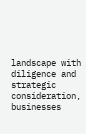landscape with diligence and strategic consideration, businesses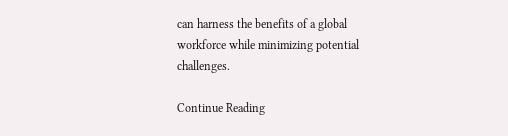can harness the benefits of a global workforce while minimizing potential challenges.

Continue Reading